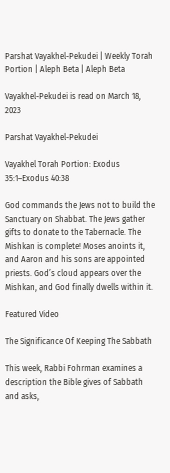Parshat Vayakhel-Pekudei | Weekly Torah Portion | Aleph Beta | Aleph Beta

Vayakhel-Pekudei is read on March 18, 2023

Parshat Vayakhel-Pekudei

Vayakhel Torah Portion: Exodus 35:1–Exodus 40:38

God commands the Jews not to build the Sanctuary on Shabbat. The Jews gather gifts to donate to the Tabernacle. The Mishkan is complete! Moses anoints it, and Aaron and his sons are appointed priests. God’s cloud appears over the Mishkan, and God finally dwells within it.

Featured Video

The Significance Of Keeping The Sabbath

This week, Rabbi Fohrman examines a description the Bible gives of Sabbath and asks,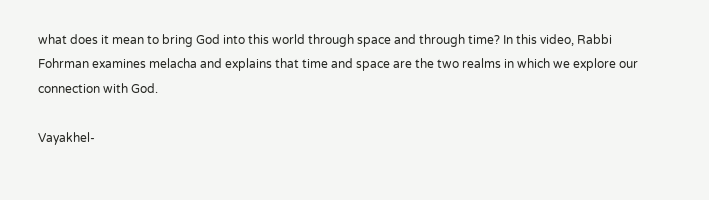what does it mean to bring God into this world through space and through time? In this video, Rabbi Fohrman examines melacha and explains that time and space are the two realms in which we explore our connection with God.

Vayakhel-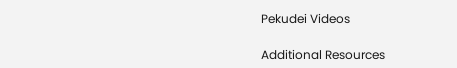Pekudei Videos

Additional Resources